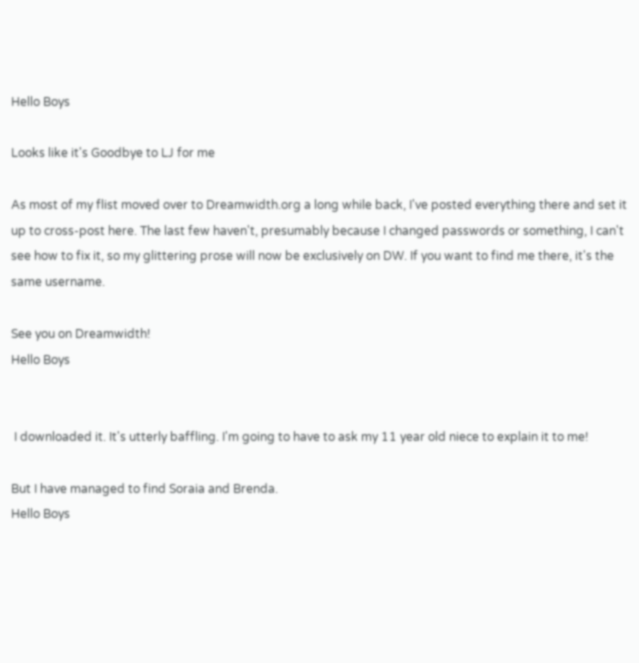Hello Boys

Looks like it's Goodbye to LJ for me

As most of my flist moved over to Dreamwidth.org a long while back, I've posted everything there and set it up to cross-post here. The last few haven't, presumably because I changed passwords or something, I can't see how to fix it, so my glittering prose will now be exclusively on DW. If you want to find me there, it's the same username.

See you on Dreamwidth!
Hello Boys


 I downloaded it. It's utterly baffling. I'm going to have to ask my 11 year old niece to explain it to me!

But I have managed to find Soraia and Brenda.
Hello Boys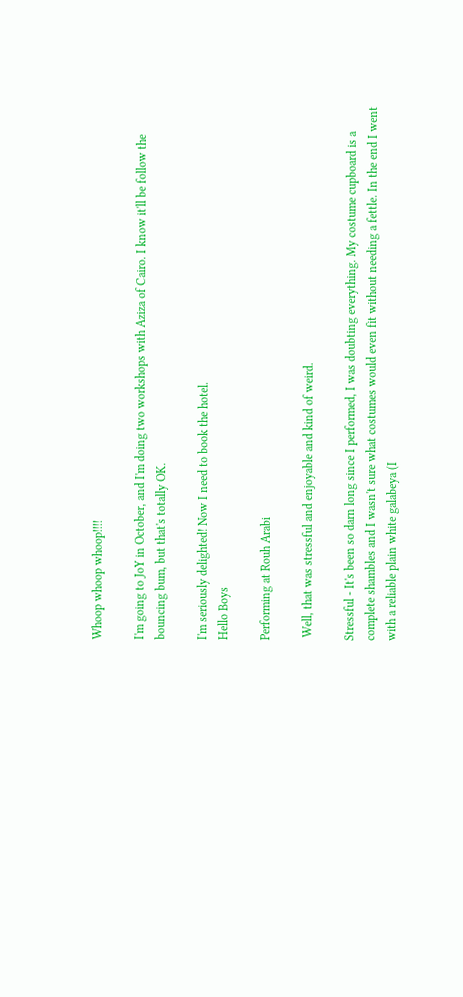Whoop whoop whoop!!!!

I'm going to JoY in October, and I'm doing two workshops with Aziza of Cairo. I know it'll be follow the bouncing bum, but that's totally OK.

I'm seriously delighted! Now I need to book the hotel.
Hello Boys

Performing at Rouh Arabi

 Well, that was stressful and enjoyable and kind of weird.

Stressful - It's been so darn long since I performed, I was doubting everything. My costume cupboard is a complete shambles and I wasn't sure what costumes would even fit without needing a fettle. In the end I went with a reliable plain white galabeya (I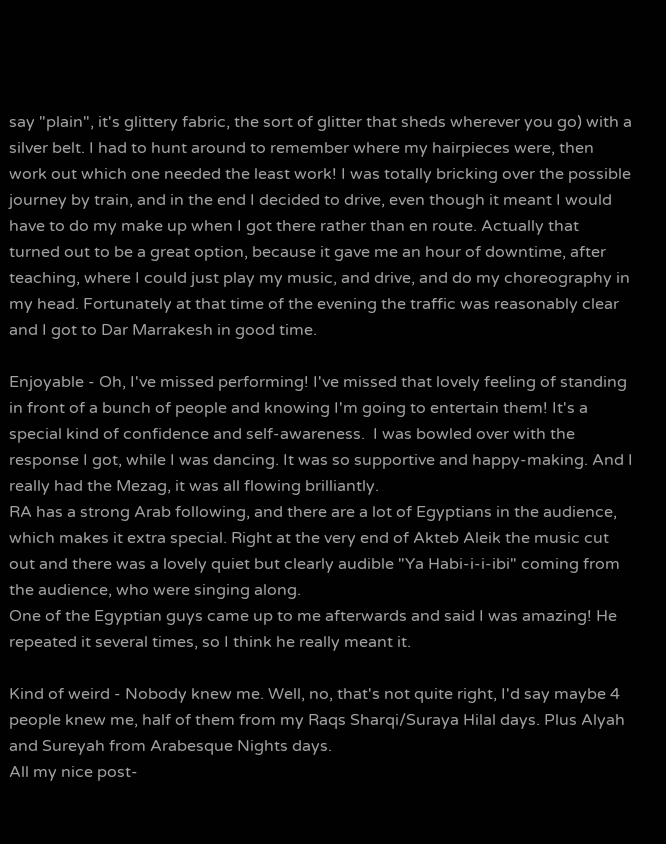say "plain", it's glittery fabric, the sort of glitter that sheds wherever you go) with a silver belt. I had to hunt around to remember where my hairpieces were, then work out which one needed the least work! I was totally bricking over the possible journey by train, and in the end I decided to drive, even though it meant I would have to do my make up when I got there rather than en route. Actually that turned out to be a great option, because it gave me an hour of downtime, after teaching, where I could just play my music, and drive, and do my choreography in my head. Fortunately at that time of the evening the traffic was reasonably clear and I got to Dar Marrakesh in good time.

Enjoyable - Oh, I've missed performing! I've missed that lovely feeling of standing in front of a bunch of people and knowing I'm going to entertain them! It's a special kind of confidence and self-awareness.  I was bowled over with the response I got, while I was dancing. It was so supportive and happy-making. And I really had the Mezag, it was all flowing brilliantly.
RA has a strong Arab following, and there are a lot of Egyptians in the audience, which makes it extra special. Right at the very end of Akteb Aleik the music cut out and there was a lovely quiet but clearly audible "Ya Habi-i-i-ibi" coming from the audience, who were singing along.
One of the Egyptian guys came up to me afterwards and said I was amazing! He repeated it several times, so I think he really meant it.

Kind of weird - Nobody knew me. Well, no, that's not quite right, I'd say maybe 4 people knew me, half of them from my Raqs Sharqi/Suraya Hilal days. Plus Alyah and Sureyah from Arabesque Nights days.
All my nice post-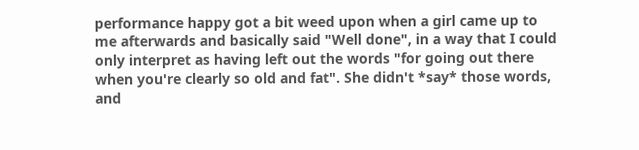performance happy got a bit weed upon when a girl came up to me afterwards and basically said "Well done", in a way that I could only interpret as having left out the words "for going out there when you're clearly so old and fat". She didn't *say* those words, and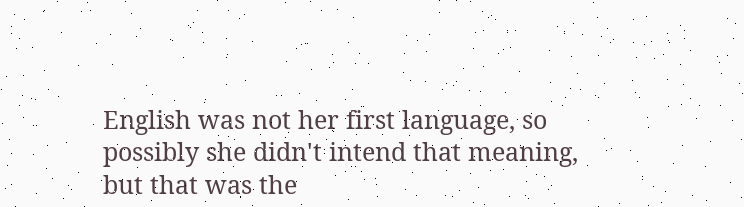English was not her first language, so possibly she didn't intend that meaning, but that was the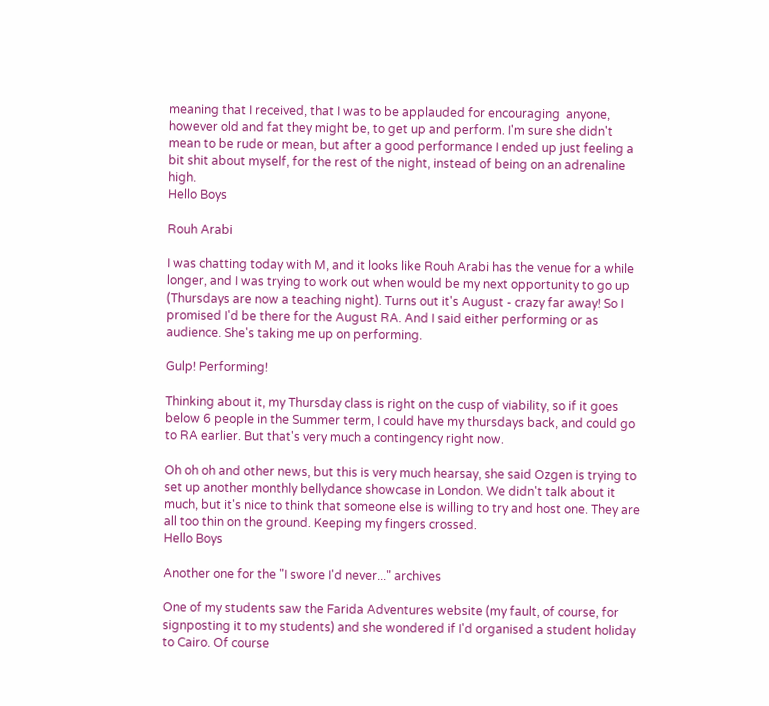meaning that I received, that I was to be applauded for encouraging  anyone, however old and fat they might be, to get up and perform. I'm sure she didn't mean to be rude or mean, but after a good performance I ended up just feeling a bit shit about myself, for the rest of the night, instead of being on an adrenaline high.
Hello Boys

Rouh Arabi

I was chatting today with M, and it looks like Rouh Arabi has the venue for a while longer, and I was trying to work out when would be my next opportunity to go up (Thursdays are now a teaching night). Turns out it's August - crazy far away! So I promised I'd be there for the August RA. And I said either performing or as audience. She's taking me up on performing.

Gulp! Performing!

Thinking about it, my Thursday class is right on the cusp of viability, so if it goes below 6 people in the Summer term, I could have my thursdays back, and could go to RA earlier. But that's very much a contingency right now.

Oh oh oh and other news, but this is very much hearsay, she said Ozgen is trying to set up another monthly bellydance showcase in London. We didn't talk about it much, but it's nice to think that someone else is willing to try and host one. They are all too thin on the ground. Keeping my fingers crossed.
Hello Boys

Another one for the "I swore I'd never..." archives

One of my students saw the Farida Adventures website (my fault, of course, for signposting it to my students) and she wondered if I'd organised a student holiday to Cairo. Of course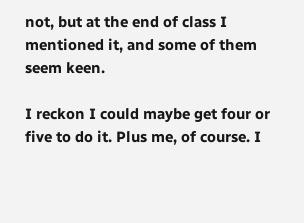not, but at the end of class I mentioned it, and some of them seem keen.

I reckon I could maybe get four or five to do it. Plus me, of course. I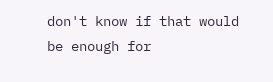don't know if that would be enough for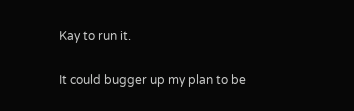Kay to run it.

It could bugger up my plan to be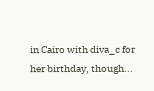in Cairo with diva_c for her birthday, though...